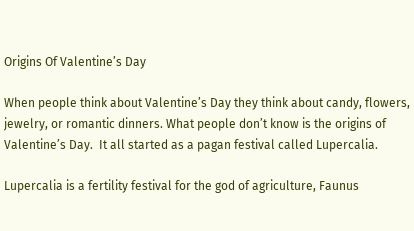Origins Of Valentine’s Day

When people think about Valentine’s Day they think about candy, flowers, jewelry, or romantic dinners. What people don’t know is the origins of Valentine’s Day.  It all started as a pagan festival called Lupercalia.

Lupercalia is a fertility festival for the god of agriculture, Faunus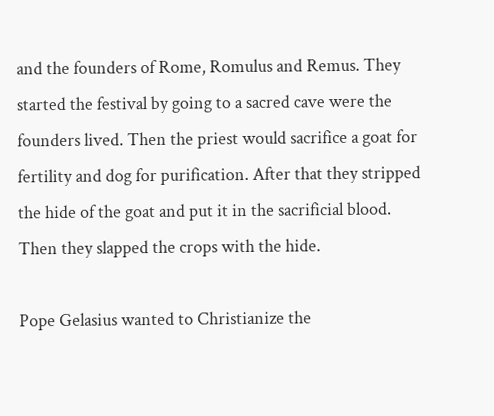and the founders of Rome, Romulus and Remus. They started the festival by going to a sacred cave were the founders lived. Then the priest would sacrifice a goat for fertility and dog for purification. After that they stripped the hide of the goat and put it in the sacrificial blood. Then they slapped the crops with the hide.

Pope Gelasius wanted to Christianize the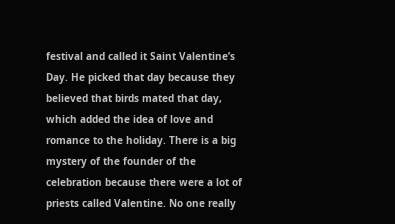festival and called it Saint Valentine’s Day. He picked that day because they believed that birds mated that day, which added the idea of love and romance to the holiday. There is a big mystery of the founder of the celebration because there were a lot of priests called Valentine. No one really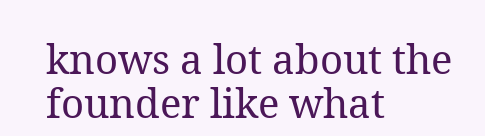knows a lot about the founder like what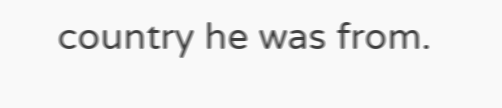country he was from.